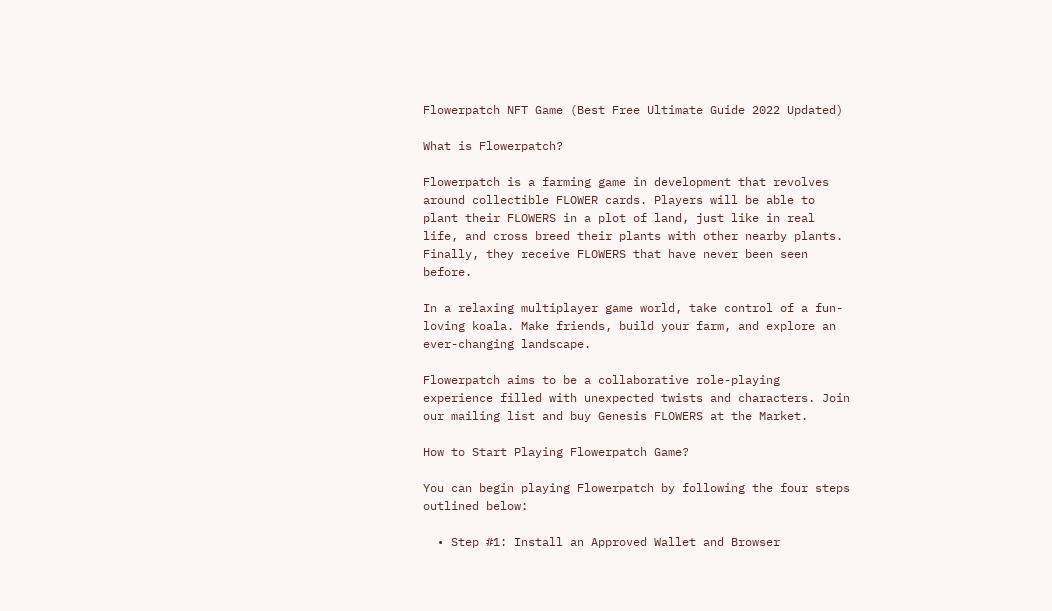Flowerpatch NFT Game (Best Free Ultimate Guide 2022 Updated)

What is Flowerpatch?

Flowerpatch is a farming game in development that revolves around collectible FLOWER cards. Players will be able to plant their FLOWERS in a plot of land, just like in real life, and cross breed their plants with other nearby plants. Finally, they receive FLOWERS that have never been seen before.

In a relaxing multiplayer game world, take control of a fun-loving koala. Make friends, build your farm, and explore an ever-changing landscape.

Flowerpatch aims to be a collaborative role-playing experience filled with unexpected twists and characters. Join our mailing list and buy Genesis FLOWERS at the Market.

How to Start Playing Flowerpatch Game?

You can begin playing Flowerpatch by following the four steps outlined below:

  • Step #1: Install an Approved Wallet and Browser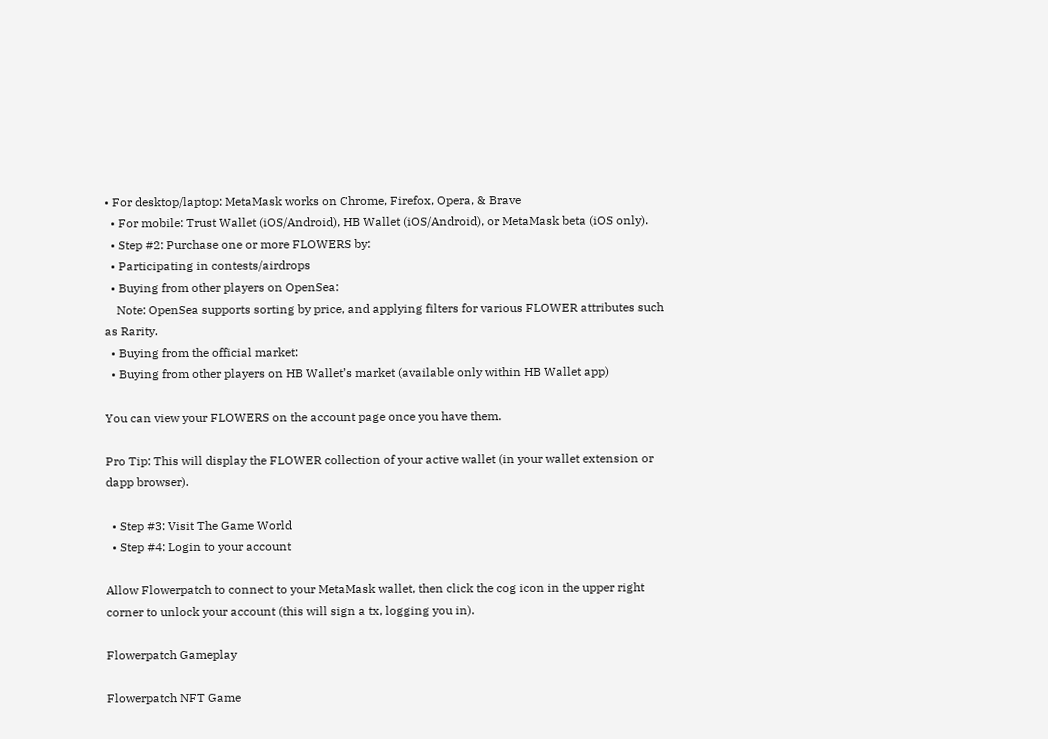• For desktop/laptop: MetaMask works on Chrome, Firefox, Opera, & Brave
  • For mobile: Trust Wallet (iOS/Android), HB Wallet (iOS/Android), or MetaMask beta (iOS only).
  • Step #2: Purchase one or more FLOWERS by:
  • Participating in contests/airdrops
  • Buying from other players on OpenSea:
    Note: OpenSea supports sorting by price, and applying filters for various FLOWER attributes such as Rarity.
  • Buying from the official market:
  • Buying from other players on HB Wallet’s market (available only within HB Wallet app)

You can view your FLOWERS on the account page once you have them.

Pro Tip: This will display the FLOWER collection of your active wallet (in your wallet extension or dapp browser).

  • Step #3: Visit The Game World
  • Step #4: Login to your account

Allow Flowerpatch to connect to your MetaMask wallet, then click the cog icon in the upper right corner to unlock your account (this will sign a tx, logging you in).

Flowerpatch Gameplay

Flowerpatch NFT Game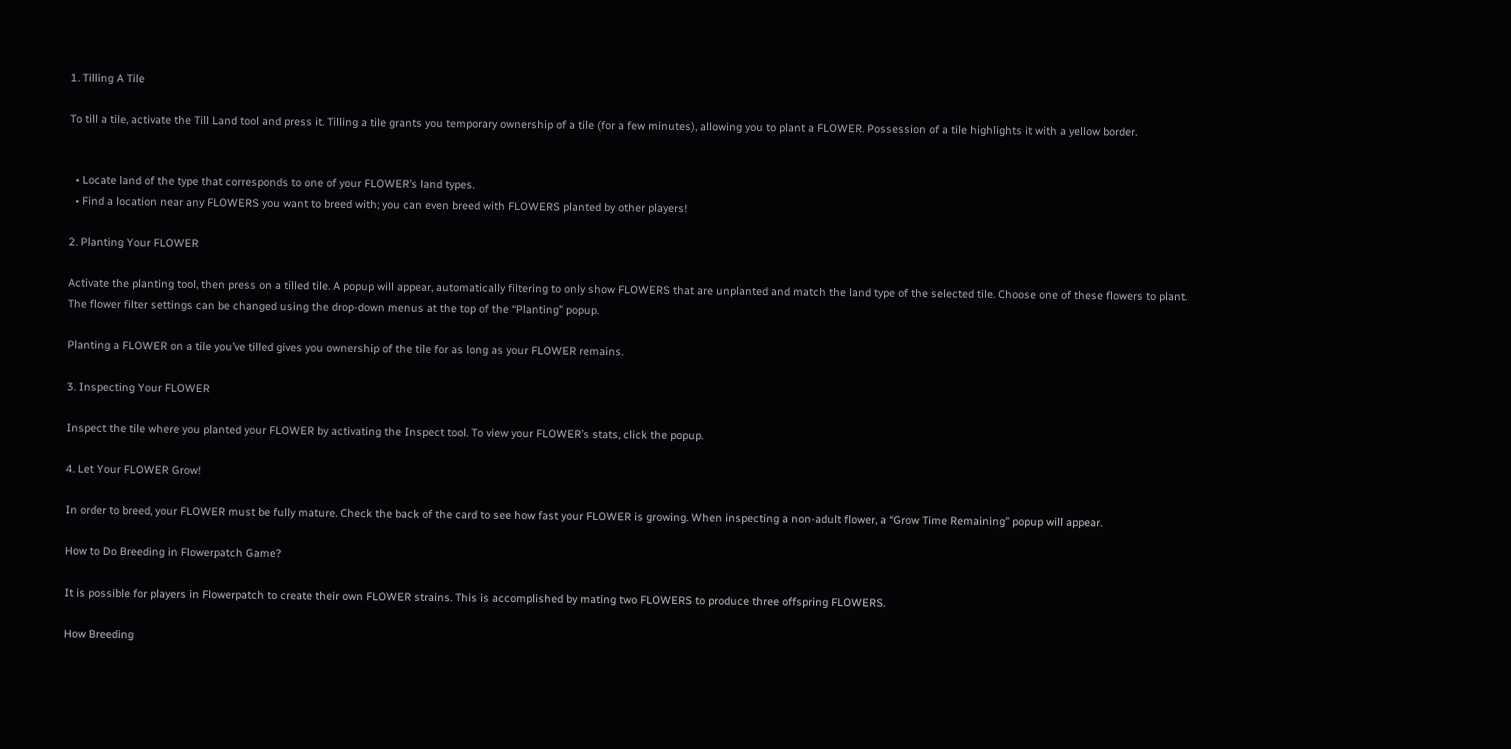1. Tilling A Tile

To till a tile, activate the Till Land tool and press it. Tilling a tile grants you temporary ownership of a tile (for a few minutes), allowing you to plant a FLOWER. Possession of a tile highlights it with a yellow border.


  • Locate land of the type that corresponds to one of your FLOWER’s land types.
  • Find a location near any FLOWERS you want to breed with; you can even breed with FLOWERS planted by other players!

2. Planting Your FLOWER

Activate the planting tool, then press on a tilled tile. A popup will appear, automatically filtering to only show FLOWERS that are unplanted and match the land type of the selected tile. Choose one of these flowers to plant. The flower filter settings can be changed using the drop-down menus at the top of the “Planting” popup.

Planting a FLOWER on a tile you’ve tilled gives you ownership of the tile for as long as your FLOWER remains.

3. Inspecting Your FLOWER

Inspect the tile where you planted your FLOWER by activating the Inspect tool. To view your FLOWER’s stats, click the popup.

4. Let Your FLOWER Grow!

In order to breed, your FLOWER must be fully mature. Check the back of the card to see how fast your FLOWER is growing. When inspecting a non-adult flower, a “Grow Time Remaining” popup will appear.

How to Do Breeding in Flowerpatch Game?

It is possible for players in Flowerpatch to create their own FLOWER strains. This is accomplished by mating two FLOWERS to produce three offspring FLOWERS.

How Breeding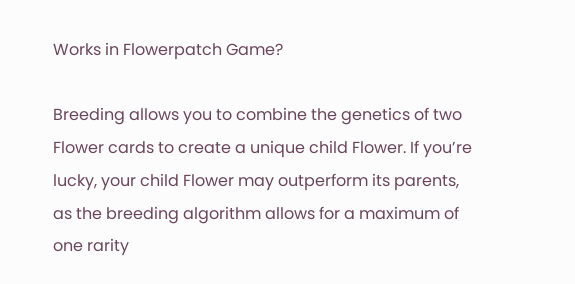Works in Flowerpatch Game?

Breeding allows you to combine the genetics of two Flower cards to create a unique child Flower. If you’re lucky, your child Flower may outperform its parents, as the breeding algorithm allows for a maximum of one rarity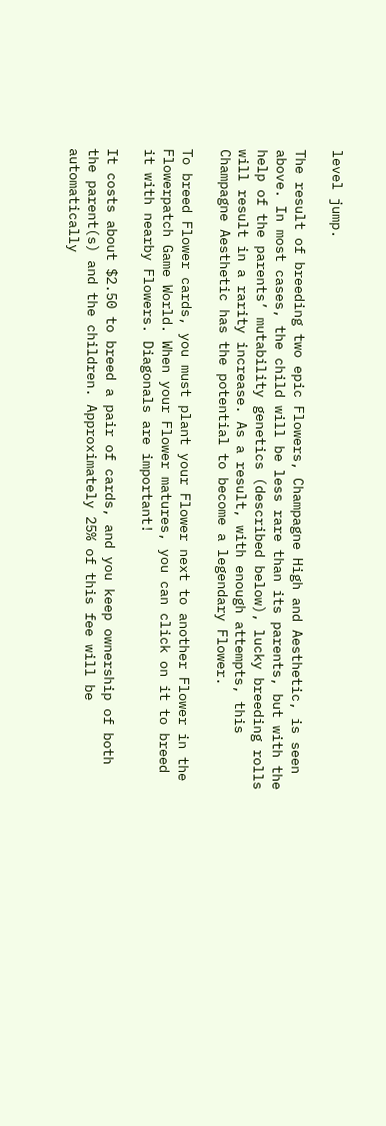level jump.

The result of breeding two epic Flowers, Champagne High and Aesthetic, is seen above. In most cases, the child will be less rare than its parents, but with the help of the parents’ mutability genetics (described below), lucky breeding rolls will result in a rarity increase. As a result, with enough attempts, this Champagne Aesthetic has the potential to become a legendary Flower.

To breed Flower cards, you must plant your Flower next to another Flower in the Flowerpatch Game World. When your Flower matures, you can click on it to breed it with nearby Flowers. Diagonals are important!

It costs about $2.50 to breed a pair of cards, and you keep ownership of both the parent(s) and the children. Approximately 25% of this fee will be automatically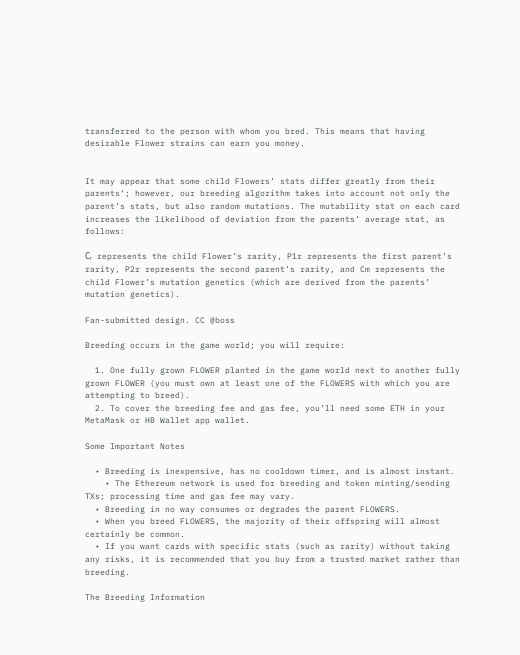transferred to the person with whom you bred. This means that having desirable Flower strains can earn you money.


It may appear that some child Flowers’ stats differ greatly from their parents‘; however, our breeding algorithm takes into account not only the parent’s stats, but also random mutations. The mutability stat on each card increases the likelihood of deviation from the parents’ average stat, as follows:

Cᵣ represents the child Flower’s rarity, P1r represents the first parent’s rarity, P2r represents the second parent’s rarity, and Cm represents the child Flower’s mutation genetics (which are derived from the parents’ mutation genetics).

Fan-submitted design. CC @boss

Breeding occurs in the game world; you will require:

  1. One fully grown FLOWER planted in the game world next to another fully grown FLOWER (you must own at least one of the FLOWERS with which you are attempting to breed).
  2. To cover the breeding fee and gas fee, you’ll need some ETH in your MetaMask or HB Wallet app wallet.

Some Important Notes

  • Breeding is inexpensive, has no cooldown timer, and is almost instant.
    • The Ethereum network is used for breeding and token minting/sending TXs; processing time and gas fee may vary.
  • Breeding in no way consumes or degrades the parent FLOWERS.
  • When you breed FLOWERS, the majority of their offspring will almost certainly be common.
  • If you want cards with specific stats (such as rarity) without taking any risks, it is recommended that you buy from a trusted market rather than breeding.

The Breeding Information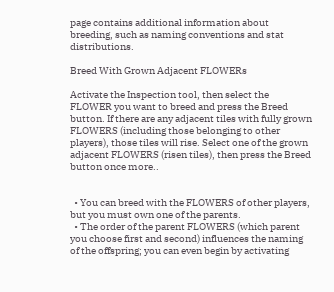page contains additional information about breeding, such as naming conventions and stat distributions.

Breed With Grown Adjacent FLOWERs

Activate the Inspection tool, then select the FLOWER you want to breed and press the Breed button. If there are any adjacent tiles with fully grown FLOWERS (including those belonging to other players), those tiles will rise. Select one of the grown adjacent FLOWERS (risen tiles), then press the Breed button once more..


  • You can breed with the FLOWERS of other players, but you must own one of the parents.
  • The order of the parent FLOWERS (which parent you choose first and second) influences the naming of the offspring; you can even begin by activating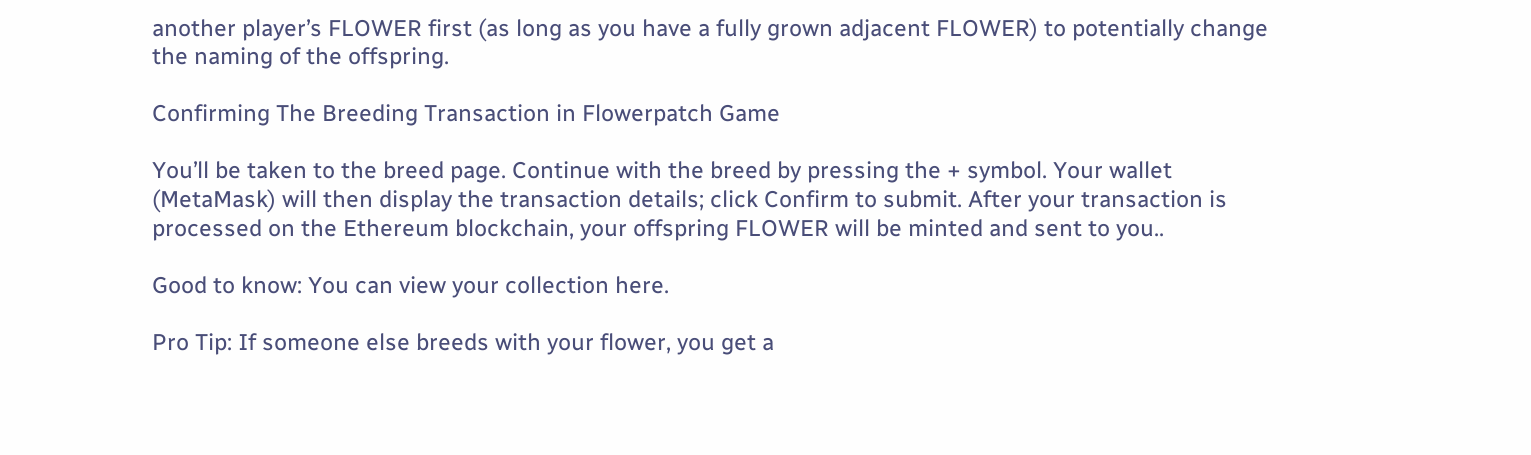another player’s FLOWER first (as long as you have a fully grown adjacent FLOWER) to potentially change the naming of the offspring.

Confirming The Breeding Transaction in Flowerpatch Game

You’ll be taken to the breed page. Continue with the breed by pressing the + symbol. Your wallet (MetaMask) will then display the transaction details; click Confirm to submit. After your transaction is processed on the Ethereum blockchain, your offspring FLOWER will be minted and sent to you..

Good to know: You can view your collection here.

Pro Tip: If someone else breeds with your flower, you get a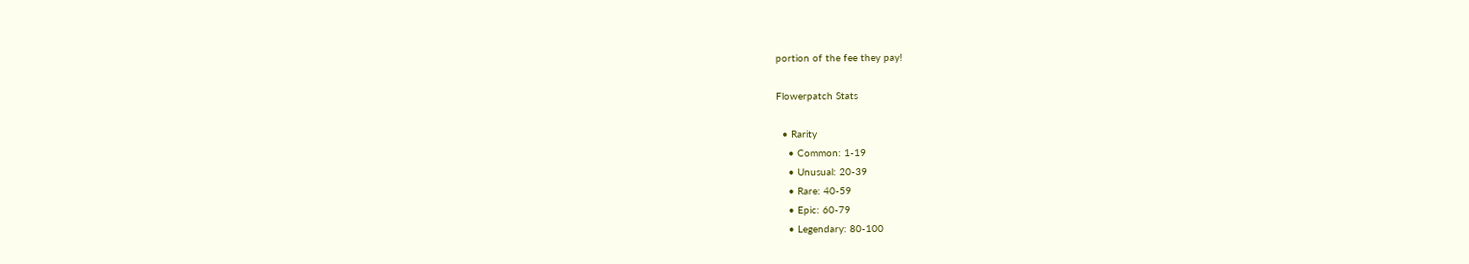portion of the fee they pay!

Flowerpatch Stats

  • Rarity
    • Common: 1-19
    • Unusual: 20-39
    • Rare: 40-59
    • Epic: 60-79
    • Legendary: 80-100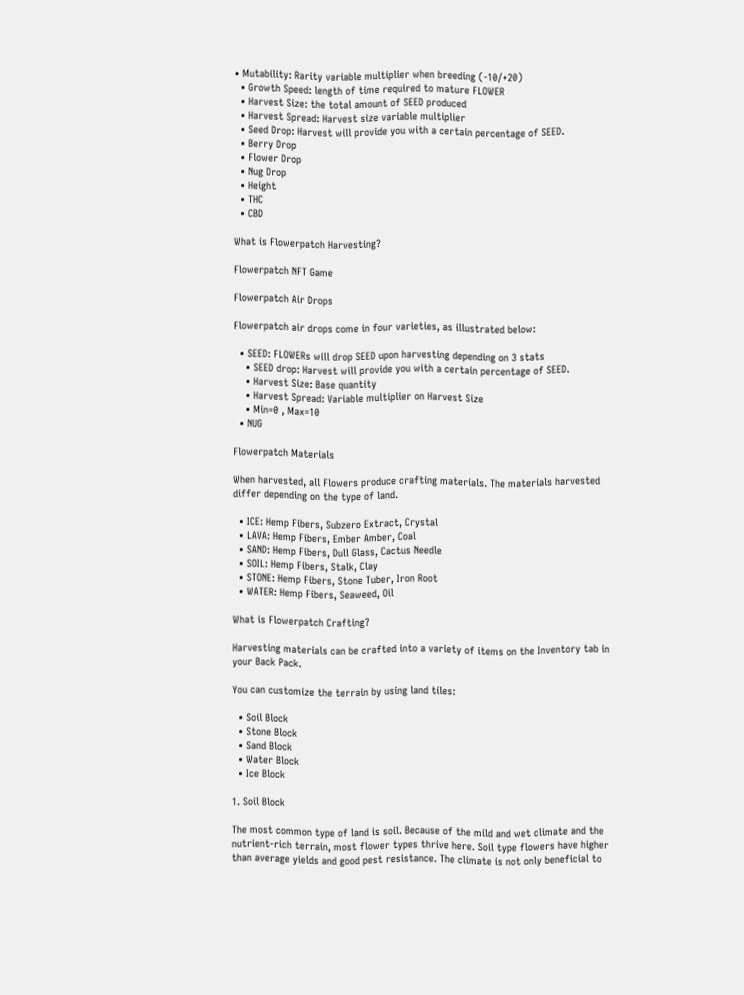• Mutability: Rarity variable multiplier when breeding (-10/+20)
  • Growth Speed: length of time required to mature FLOWER
  • Harvest Size: the total amount of SEED produced
  • Harvest Spread: Harvest size variable multiplier
  • Seed Drop: Harvest will provide you with a certain percentage of SEED.
  • Berry Drop
  • Flower Drop
  • Nug Drop
  • Height
  • THC
  • CBD

What is Flowerpatch Harvesting?

Flowerpatch NFT Game

Flowerpatch Air Drops

Flowerpatch air drops come in four varieties, as illustrated below:

  • SEED: FLOWERs will drop SEED upon harvesting depending on 3 stats
    • SEED drop: Harvest will provide you with a certain percentage of SEED.
    • Harvest Size: Base quantity
    • Harvest Spread: Variable multiplier on Harvest Size
    • Min=0 , Max=10
  • NUG

Flowerpatch Materials

When harvested, all Flowers produce crafting materials. The materials harvested differ depending on the type of land.

  • ICE: Hemp Fibers, Subzero Extract, Crystal
  • LAVA: Hemp Fibers, Ember Amber, Coal
  • SAND: Hemp Fibers, Dull Glass, Cactus Needle
  • SOIL: Hemp Fibers, Stalk, Clay
  • STONE: Hemp Fibers, Stone Tuber, Iron Root
  • WATER: Hemp Fibers, Seaweed, Oil

What is Flowerpatch Crafting?

Harvesting materials can be crafted into a variety of items on the Inventory tab in your Back Pack.

You can customize the terrain by using land tiles:

  • Soil Block
  • Stone Block
  • Sand Block
  • Water Block
  • Ice Block

1. Soil Block

The most common type of land is soil. Because of the mild and wet climate and the nutrient-rich terrain, most flower types thrive here. Soil type flowers have higher than average yields and good pest resistance. The climate is not only beneficial to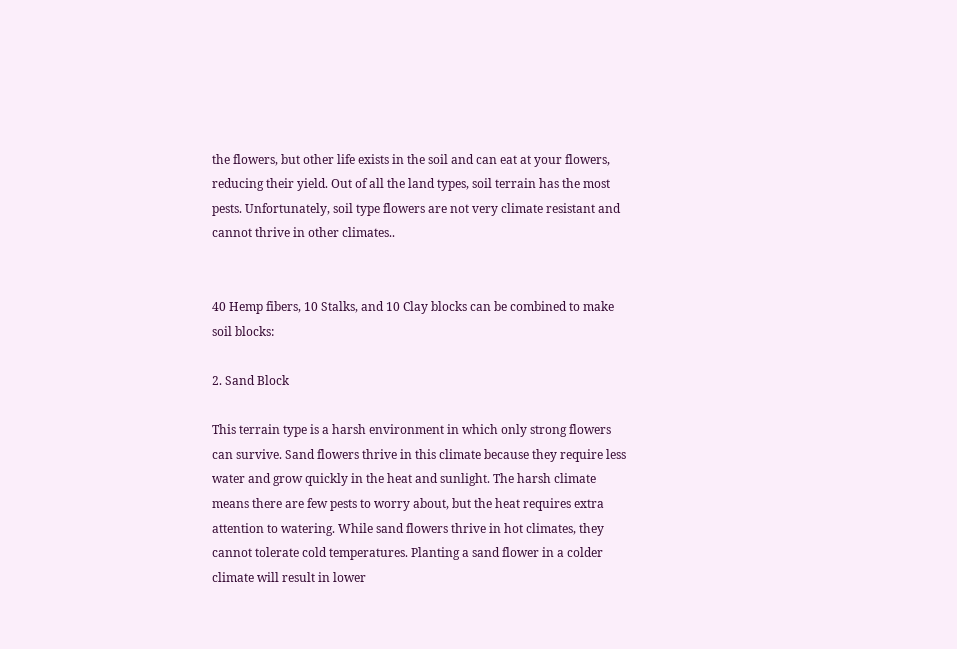the flowers, but other life exists in the soil and can eat at your flowers, reducing their yield. Out of all the land types, soil terrain has the most pests. Unfortunately, soil type flowers are not very climate resistant and cannot thrive in other climates..


40 Hemp fibers, 10 Stalks, and 10 Clay blocks can be combined to make soil blocks:

2. Sand Block

This terrain type is a harsh environment in which only strong flowers can survive. Sand flowers thrive in this climate because they require less water and grow quickly in the heat and sunlight. The harsh climate means there are few pests to worry about, but the heat requires extra attention to watering. While sand flowers thrive in hot climates, they cannot tolerate cold temperatures. Planting a sand flower in a colder climate will result in lower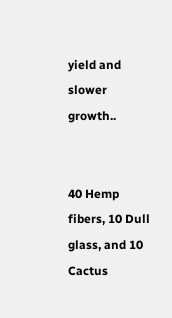yield and slower growth..


40 Hemp fibers, 10 Dull glass, and 10 Cactus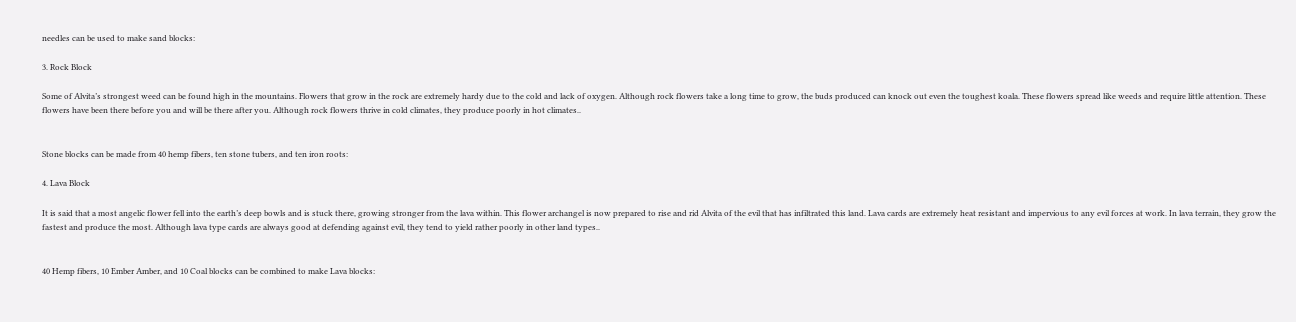needles can be used to make sand blocks:

3. Rock Block

Some of Alvita’s strongest weed can be found high in the mountains. Flowers that grow in the rock are extremely hardy due to the cold and lack of oxygen. Although rock flowers take a long time to grow, the buds produced can knock out even the toughest koala. These flowers spread like weeds and require little attention. These flowers have been there before you and will be there after you. Although rock flowers thrive in cold climates, they produce poorly in hot climates..


Stone blocks can be made from 40 hemp fibers, ten stone tubers, and ten iron roots:

4. Lava Block

It is said that a most angelic flower fell into the earth’s deep bowls and is stuck there, growing stronger from the lava within. This flower archangel is now prepared to rise and rid Alvita of the evil that has infiltrated this land. Lava cards are extremely heat resistant and impervious to any evil forces at work. In lava terrain, they grow the fastest and produce the most. Although lava type cards are always good at defending against evil, they tend to yield rather poorly in other land types..


40 Hemp fibers, 10 Ember Amber, and 10 Coal blocks can be combined to make Lava blocks: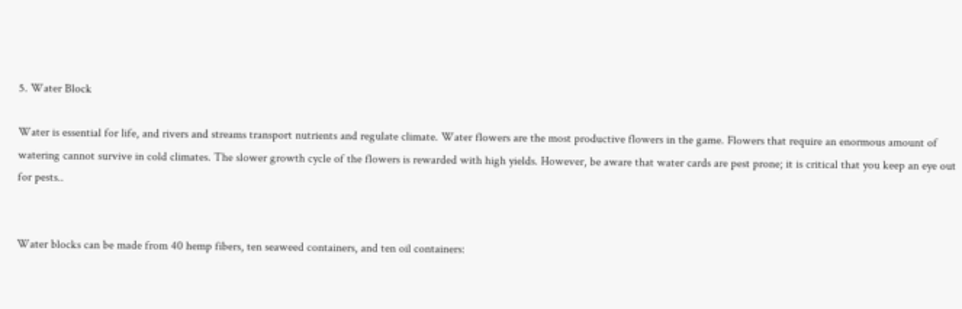5. Water Block

Water is essential for life, and rivers and streams transport nutrients and regulate climate. Water flowers are the most productive flowers in the game. Flowers that require an enormous amount of watering cannot survive in cold climates. The slower growth cycle of the flowers is rewarded with high yields. However, be aware that water cards are pest prone; it is critical that you keep an eye out for pests..


Water blocks can be made from 40 hemp fibers, ten seaweed containers, and ten oil containers: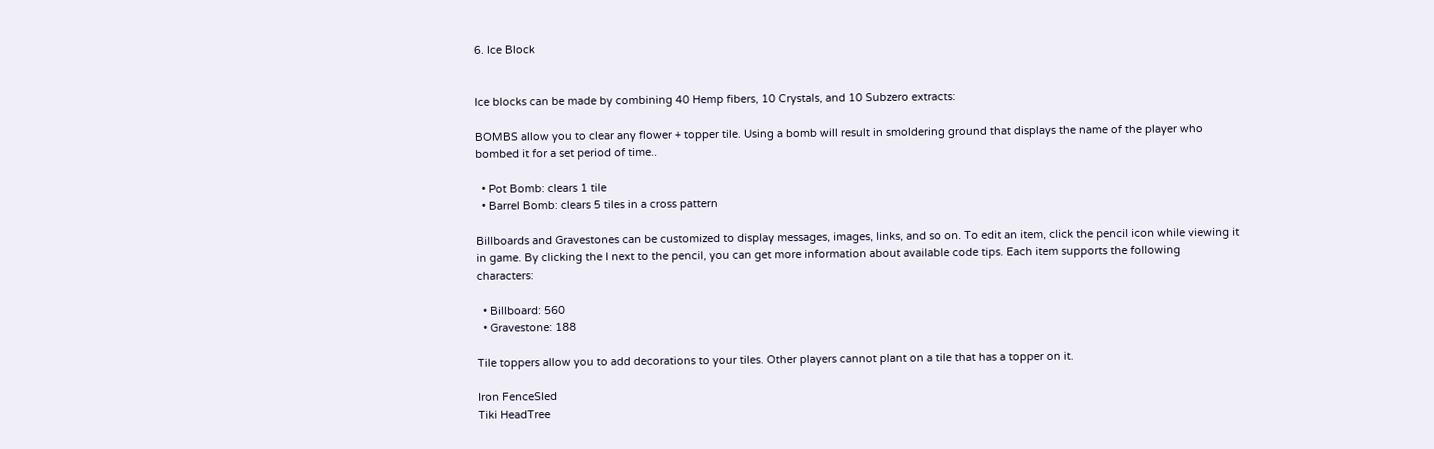6. Ice Block


Ice blocks can be made by combining 40 Hemp fibers, 10 Crystals, and 10 Subzero extracts:

BOMBS allow you to clear any flower + topper tile. Using a bomb will result in smoldering ground that displays the name of the player who bombed it for a set period of time..

  • Pot Bomb: clears 1 tile
  • Barrel Bomb: clears 5 tiles in a cross pattern

Billboards and Gravestones can be customized to display messages, images, links, and so on. To edit an item, click the pencil icon while viewing it in game. By clicking the I next to the pencil, you can get more information about available code tips. Each item supports the following characters:

  • Billboard: 560
  • Gravestone: 188

Tile toppers allow you to add decorations to your tiles. Other players cannot plant on a tile that has a topper on it.

Iron FenceSled
Tiki HeadTree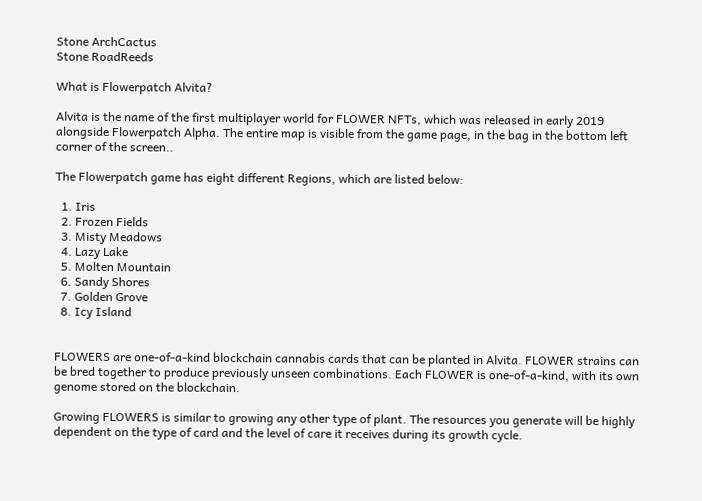Stone ArchCactus
Stone RoadReeds

What is Flowerpatch Alvita?

Alvita is the name of the first multiplayer world for FLOWER NFTs, which was released in early 2019 alongside Flowerpatch Alpha. The entire map is visible from the game page, in the bag in the bottom left corner of the screen..

The Flowerpatch game has eight different Regions, which are listed below:

  1. Iris
  2. Frozen Fields
  3. Misty Meadows
  4. Lazy Lake
  5. Molten Mountain
  6. Sandy Shores
  7. Golden Grove
  8. Icy Island


FLOWERS are one-of-a-kind blockchain cannabis cards that can be planted in Alvita. FLOWER strains can be bred together to produce previously unseen combinations. Each FLOWER is one-of-a-kind, with its own genome stored on the blockchain.

Growing FLOWERS is similar to growing any other type of plant. The resources you generate will be highly dependent on the type of card and the level of care it receives during its growth cycle.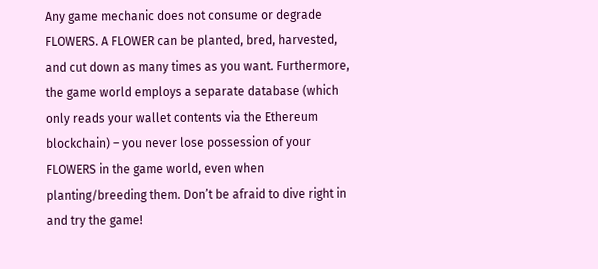Any game mechanic does not consume or degrade FLOWERS. A FLOWER can be planted, bred, harvested, and cut down as many times as you want. Furthermore, the game world employs a separate database (which only reads your wallet contents via the Ethereum blockchain) – you never lose possession of your FLOWERS in the game world, even when planting/breeding them. Don’t be afraid to dive right in and try the game!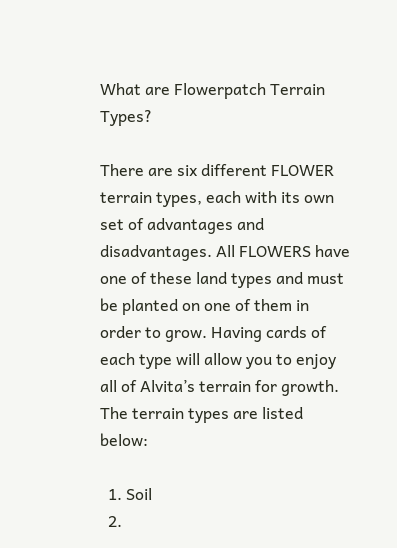What are Flowerpatch Terrain Types?

There are six different FLOWER terrain types, each with its own set of advantages and disadvantages. All FLOWERS have one of these land types and must be planted on one of them in order to grow. Having cards of each type will allow you to enjoy all of Alvita’s terrain for growth. The terrain types are listed below:

  1. Soil
  2.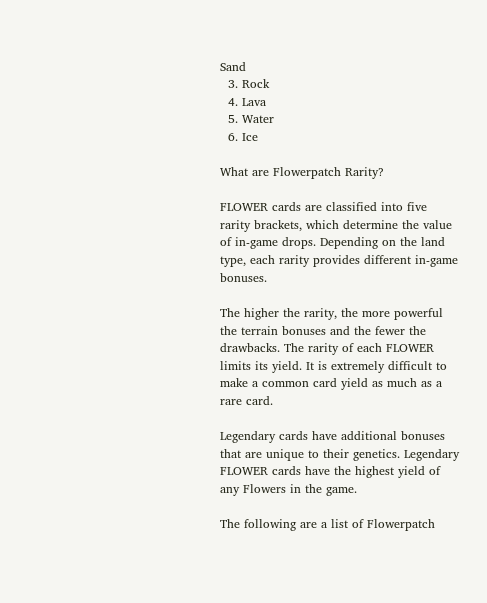Sand
  3. Rock
  4. Lava
  5. Water
  6. Ice

What are Flowerpatch Rarity?

FLOWER cards are classified into five rarity brackets, which determine the value of in-game drops. Depending on the land type, each rarity provides different in-game bonuses.

The higher the rarity, the more powerful the terrain bonuses and the fewer the drawbacks. The rarity of each FLOWER limits its yield. It is extremely difficult to make a common card yield as much as a rare card.

Legendary cards have additional bonuses that are unique to their genetics. Legendary FLOWER cards have the highest yield of any Flowers in the game.

The following are a list of Flowerpatch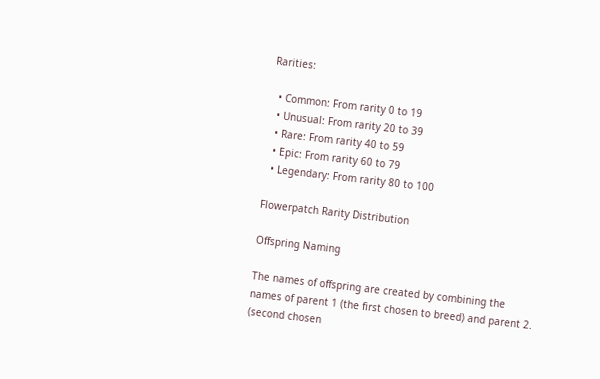Rarities:

  • Common: From rarity 0 to 19
  • Unusual: From rarity 20 to 39
  • Rare: From rarity 40 to 59
  • Epic: From rarity 60 to 79
  • Legendary: From rarity 80 to 100

Flowerpatch Rarity Distribution

Offspring Naming

The names of offspring are created by combining the names of parent 1 (the first chosen to breed) and parent 2. (second chosen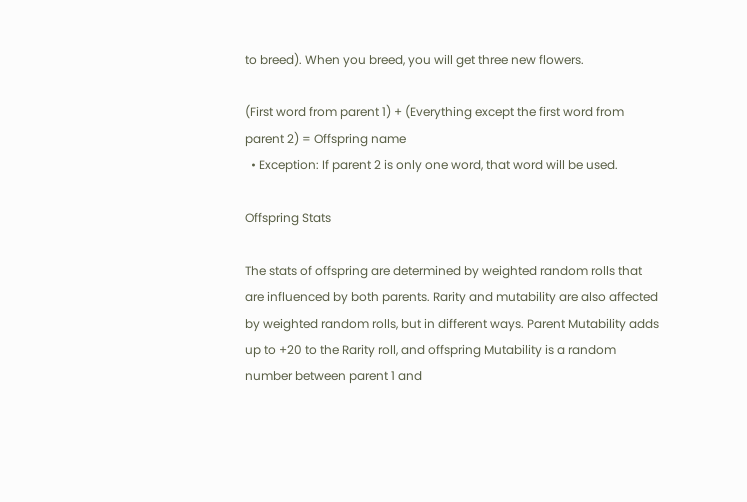to breed). When you breed, you will get three new flowers.

(First word from parent 1) + (Everything except the first word from parent 2) = Offspring name
  • Exception: If parent 2 is only one word, that word will be used.

Offspring Stats

The stats of offspring are determined by weighted random rolls that are influenced by both parents. Rarity and mutability are also affected by weighted random rolls, but in different ways. Parent Mutability adds up to +20 to the Rarity roll, and offspring Mutability is a random number between parent 1 and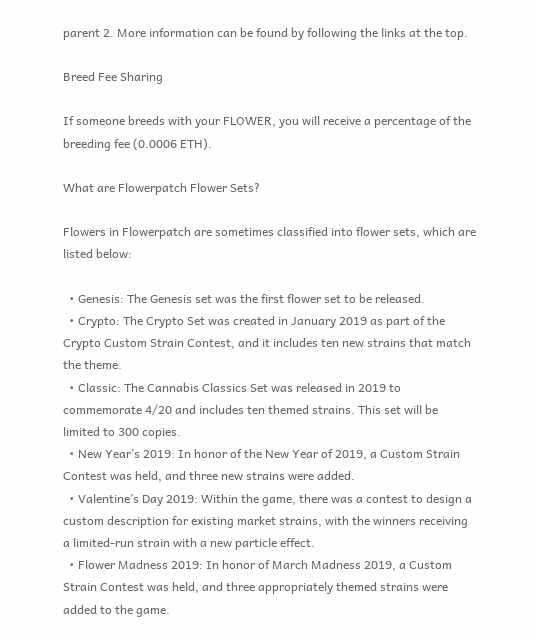parent 2. More information can be found by following the links at the top.

Breed Fee Sharing

If someone breeds with your FLOWER, you will receive a percentage of the breeding fee (0.0006 ETH).

What are Flowerpatch Flower Sets?

Flowers in Flowerpatch are sometimes classified into flower sets, which are listed below:

  • Genesis: The Genesis set was the first flower set to be released.
  • Crypto: The Crypto Set was created in January 2019 as part of the Crypto Custom Strain Contest, and it includes ten new strains that match the theme.
  • Classic: The Cannabis Classics Set was released in 2019 to commemorate 4/20 and includes ten themed strains. This set will be limited to 300 copies.
  • New Year’s 2019: In honor of the New Year of 2019, a Custom Strain Contest was held, and three new strains were added.
  • Valentine’s Day 2019: Within the game, there was a contest to design a custom description for existing market strains, with the winners receiving a limited-run strain with a new particle effect.
  • Flower Madness 2019: In honor of March Madness 2019, a Custom Strain Contest was held, and three appropriately themed strains were added to the game.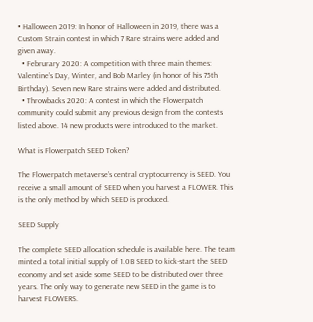• Halloween 2019: In honor of Halloween in 2019, there was a Custom Strain contest in which 7 Rare strains were added and given away.
  • Februrary 2020: A competition with three main themes: Valentine’s Day, Winter, and Bob Marley (in honor of his 75th Birthday). Seven new Rare strains were added and distributed.
  • Throwbacks 2020: A contest in which the Flowerpatch community could submit any previous design from the contests listed above. 14 new products were introduced to the market.

What is Flowerpatch SEED Token?

The Flowerpatch metaverse’s central cryptocurrency is SEED. You receive a small amount of SEED when you harvest a FLOWER. This is the only method by which SEED is produced.

SEED Supply

The complete SEED allocation schedule is available here. The team minted a total initial supply of 1.0B SEED to kick-start the SEED economy and set aside some SEED to be distributed over three years. The only way to generate new SEED in the game is to harvest FLOWERS.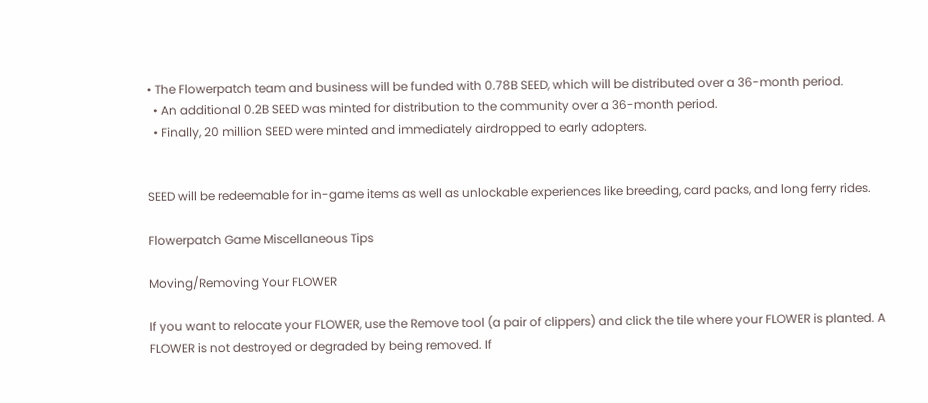• The Flowerpatch team and business will be funded with 0.78B SEED, which will be distributed over a 36-month period.
  • An additional 0.2B SEED was minted for distribution to the community over a 36-month period.
  • Finally, 20 million SEED were minted and immediately airdropped to early adopters.


SEED will be redeemable for in-game items as well as unlockable experiences like breeding, card packs, and long ferry rides.

Flowerpatch Game Miscellaneous Tips

Moving/Removing Your FLOWER

If you want to relocate your FLOWER, use the Remove tool (a pair of clippers) and click the tile where your FLOWER is planted. A FLOWER is not destroyed or degraded by being removed. If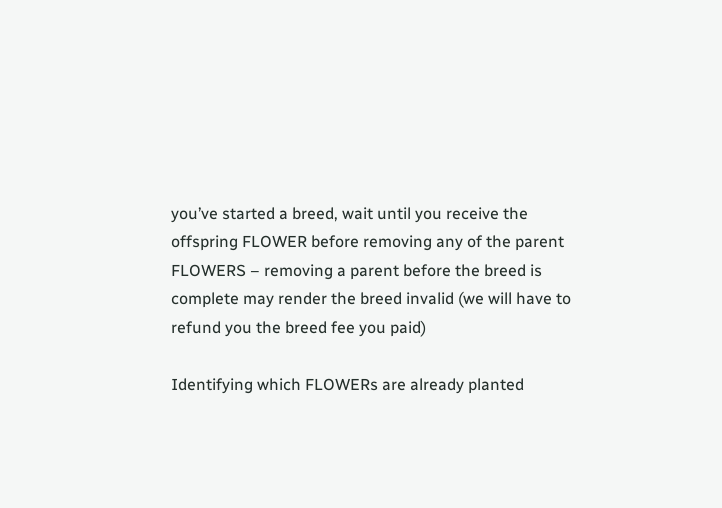you’ve started a breed, wait until you receive the offspring FLOWER before removing any of the parent FLOWERS – removing a parent before the breed is complete may render the breed invalid (we will have to refund you the breed fee you paid)

Identifying which FLOWERs are already planted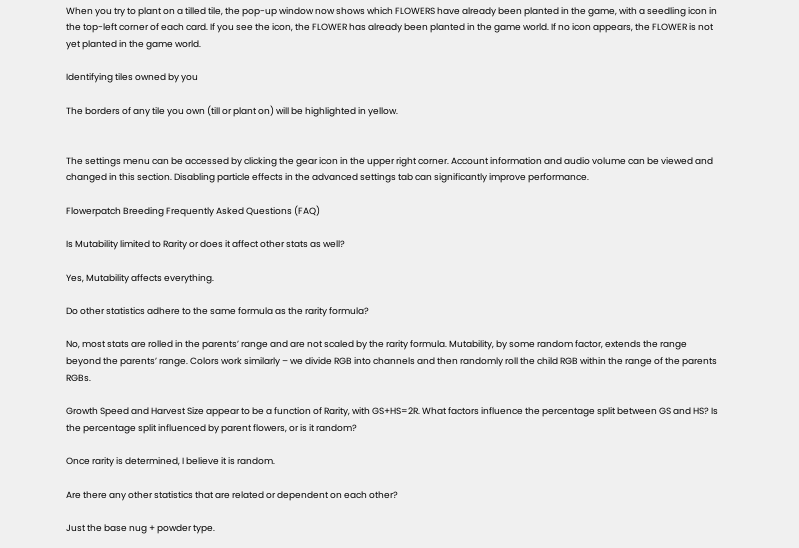When you try to plant on a tilled tile, the pop-up window now shows which FLOWERS have already been planted in the game, with a seedling icon in the top-left corner of each card. If you see the icon, the FLOWER has already been planted in the game world. If no icon appears, the FLOWER is not yet planted in the game world.

Identifying tiles owned by you

The borders of any tile you own (till or plant on) will be highlighted in yellow.


The settings menu can be accessed by clicking the gear icon in the upper right corner. Account information and audio volume can be viewed and changed in this section. Disabling particle effects in the advanced settings tab can significantly improve performance.

Flowerpatch Breeding Frequently Asked Questions (FAQ)

Is Mutability limited to Rarity or does it affect other stats as well?

Yes, Mutability affects everything.

Do other statistics adhere to the same formula as the rarity formula?

No, most stats are rolled in the parents’ range and are not scaled by the rarity formula. Mutability, by some random factor, extends the range beyond the parents’ range. Colors work similarly – we divide RGB into channels and then randomly roll the child RGB within the range of the parents RGBs.

Growth Speed and Harvest Size appear to be a function of Rarity, with GS+HS=2R. What factors influence the percentage split between GS and HS? Is the percentage split influenced by parent flowers, or is it random?

Once rarity is determined, I believe it is random.

Are there any other statistics that are related or dependent on each other?

Just the base nug + powder type.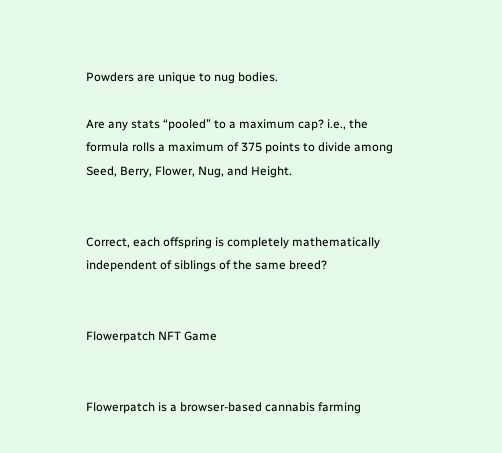Powders are unique to nug bodies.

Are any stats “pooled” to a maximum cap? i.e., the formula rolls a maximum of 375 points to divide among Seed, Berry, Flower, Nug, and Height.


Correct, each offspring is completely mathematically independent of siblings of the same breed?


Flowerpatch NFT Game


Flowerpatch is a browser-based cannabis farming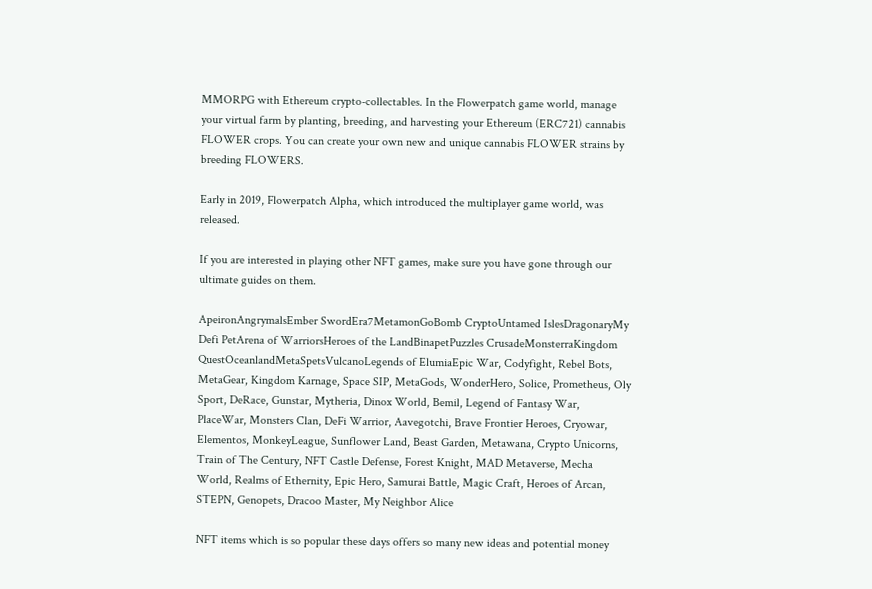MMORPG with Ethereum crypto-collectables. In the Flowerpatch game world, manage your virtual farm by planting, breeding, and harvesting your Ethereum (ERC721) cannabis FLOWER crops. You can create your own new and unique cannabis FLOWER strains by breeding FLOWERS.

Early in 2019, Flowerpatch Alpha, which introduced the multiplayer game world, was released.

If you are interested in playing other NFT games, make sure you have gone through our ultimate guides on them.

ApeironAngrymalsEmber SwordEra7MetamonGoBomb CryptoUntamed IslesDragonaryMy Defi PetArena of WarriorsHeroes of the LandBinapetPuzzles CrusadeMonsterraKingdom QuestOceanlandMetaSpetsVulcanoLegends of ElumiaEpic War, Codyfight, Rebel Bots, MetaGear, Kingdom Karnage, Space SIP, MetaGods, WonderHero, Solice, Prometheus, Oly Sport, DeRace, Gunstar, Mytheria, Dinox World, Bemil, Legend of Fantasy War, PlaceWar, Monsters Clan, DeFi Warrior, Aavegotchi, Brave Frontier Heroes, Cryowar, Elementos, MonkeyLeague, Sunflower Land, Beast Garden, Metawana, Crypto Unicorns, Train of The Century, NFT Castle Defense, Forest Knight, MAD Metaverse, Mecha World, Realms of Ethernity, Epic Hero, Samurai Battle, Magic Craft, Heroes of Arcan, STEPN, Genopets, Dracoo Master, My Neighbor Alice

NFT items which is so popular these days offers so many new ideas and potential money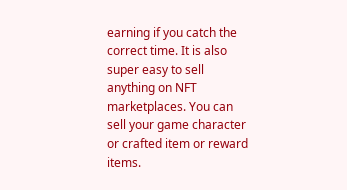earning if you catch the correct time. It is also super easy to sell anything on NFT marketplaces. You can sell your game character or crafted item or reward items.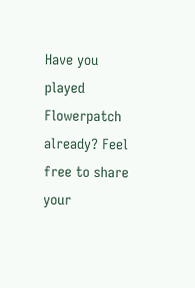Have you played Flowerpatch already? Feel free to share your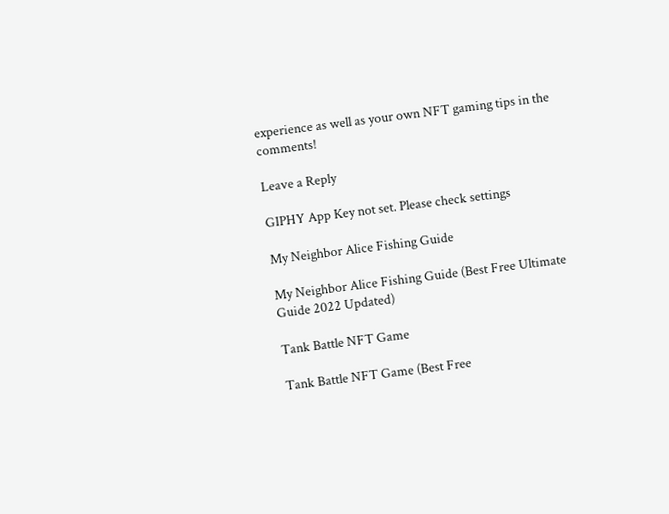experience as well as your own NFT gaming tips in the comments!

Leave a Reply

GIPHY App Key not set. Please check settings

My Neighbor Alice Fishing Guide

My Neighbor Alice Fishing Guide (Best Free Ultimate Guide 2022 Updated)

Tank Battle NFT Game

Tank Battle NFT Game (Best Free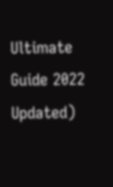Ultimate Guide 2022 Updated)